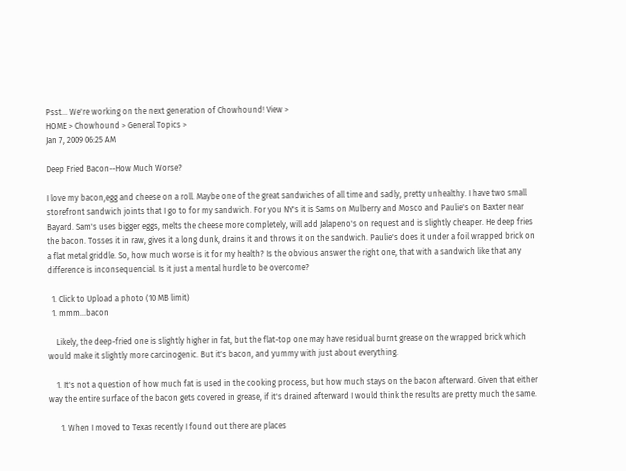Psst... We're working on the next generation of Chowhound! View >
HOME > Chowhound > General Topics >
Jan 7, 2009 06:25 AM

Deep Fried Bacon--How Much Worse?

I love my bacon,egg and cheese on a roll. Maybe one of the great sandwiches of all time and sadly, pretty unhealthy. I have two small storefront sandwich joints that I go to for my sandwich. For you NY's it is Sams on Mulberry and Mosco and Paulie's on Baxter near Bayard. Sam's uses bigger eggs, melts the cheese more completely, will add Jalapeno's on request and is slightly cheaper. He deep fries the bacon. Tosses it in raw, gives it a long dunk, drains it and throws it on the sandwich. Paulie's does it under a foil wrapped brick on a flat metal griddle. So, how much worse is it for my health? Is the obvious answer the right one, that with a sandwich like that any difference is inconsequencial. Is it just a mental hurdle to be overcome?

  1. Click to Upload a photo (10 MB limit)
  1. mmm...bacon

    Likely, the deep-fried one is slightly higher in fat, but the flat-top one may have residual burnt grease on the wrapped brick which would make it slightly more carcinogenic. But it's bacon, and yummy with just about everything.

    1. It's not a question of how much fat is used in the cooking process, but how much stays on the bacon afterward. Given that either way the entire surface of the bacon gets covered in grease, if it's drained afterward I would think the results are pretty much the same.

      1. When I moved to Texas recently I found out there are places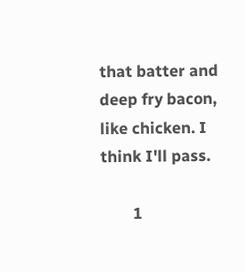that batter and deep fry bacon, like chicken. I think I'll pass.

        1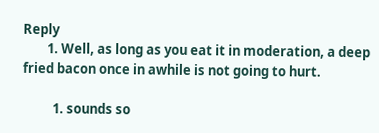Reply
        1. Well, as long as you eat it in moderation, a deep fried bacon once in awhile is not going to hurt.

          1. sounds so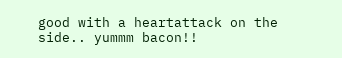good with a heartattack on the side.. yummm bacon!!